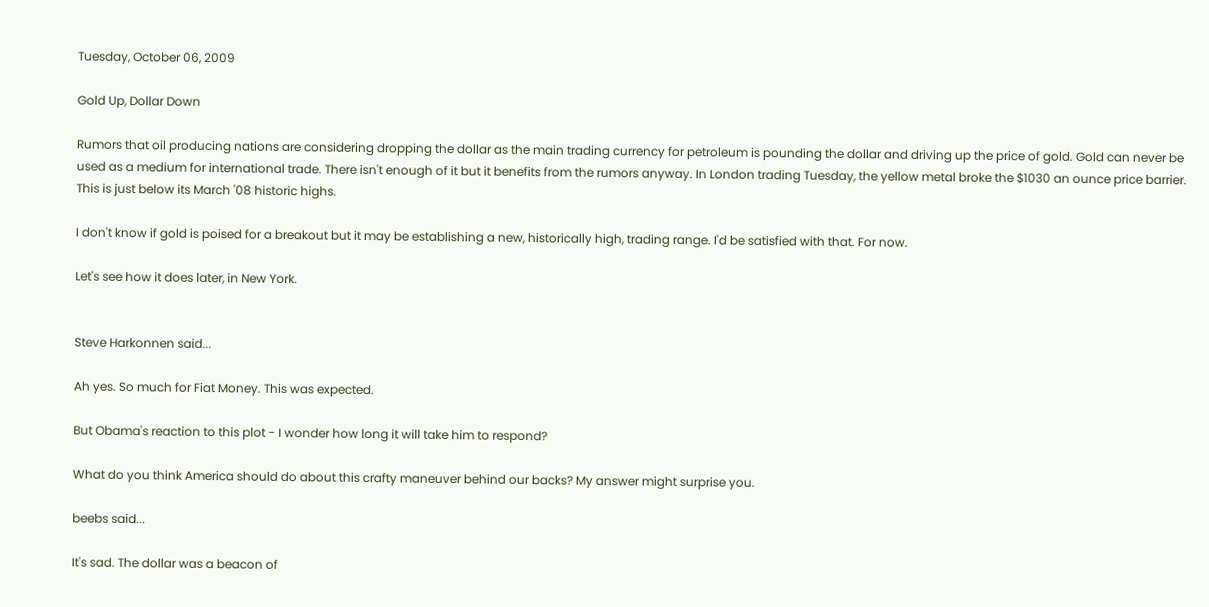Tuesday, October 06, 2009

Gold Up, Dollar Down

Rumors that oil producing nations are considering dropping the dollar as the main trading currency for petroleum is pounding the dollar and driving up the price of gold. Gold can never be used as a medium for international trade. There isn't enough of it but it benefits from the rumors anyway. In London trading Tuesday, the yellow metal broke the $1030 an ounce price barrier. This is just below its March '08 historic highs.

I don't know if gold is poised for a breakout but it may be establishing a new, historically high, trading range. I'd be satisfied with that. For now.

Let's see how it does later, in New York.


Steve Harkonnen said...

Ah yes. So much for Fiat Money. This was expected.

But Obama's reaction to this plot - I wonder how long it will take him to respond?

What do you think America should do about this crafty maneuver behind our backs? My answer might surprise you.

beebs said...

It's sad. The dollar was a beacon of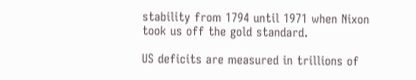stability from 1794 until 1971 when Nixon took us off the gold standard.

US deficits are measured in trillions of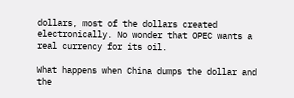dollars, most of the dollars created electronically. No wonder that OPEC wants a real currency for its oil.

What happens when China dumps the dollar and the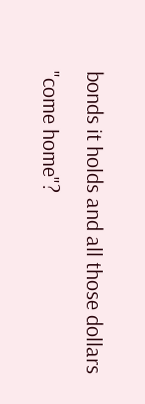bonds it holds and all those dollars "come home"?